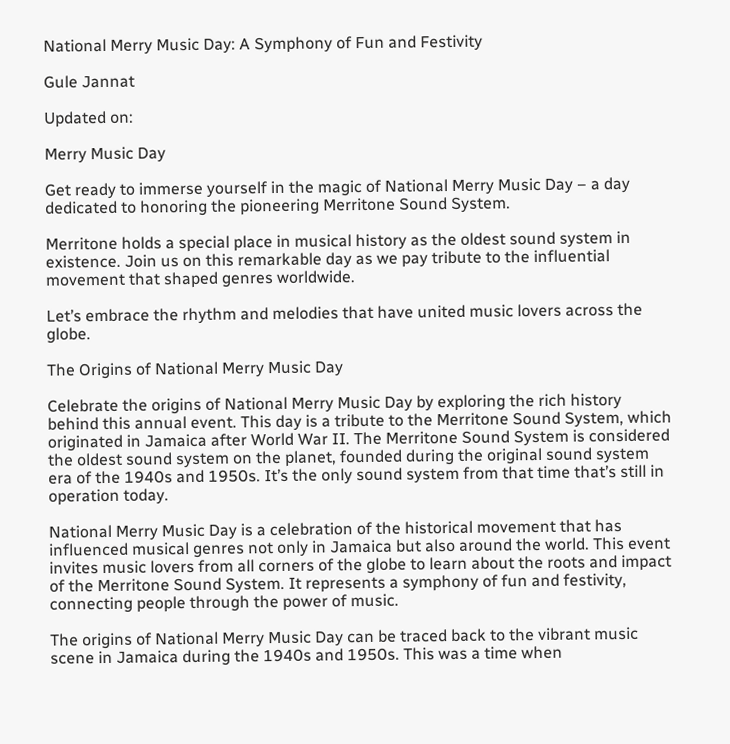National Merry Music Day: A Symphony of Fun and Festivity

Gule Jannat

Updated on:

Merry Music Day

Get ready to immerse yourself in the magic of National Merry Music Day – a day dedicated to honoring the pioneering Merritone Sound System.

Merritone holds a special place in musical history as the oldest sound system in existence. Join us on this remarkable day as we pay tribute to the influential movement that shaped genres worldwide.

Let’s embrace the rhythm and melodies that have united music lovers across the globe.

The Origins of National Merry Music Day

Celebrate the origins of National Merry Music Day by exploring the rich history behind this annual event. This day is a tribute to the Merritone Sound System, which originated in Jamaica after World War II. The Merritone Sound System is considered the oldest sound system on the planet, founded during the original sound system era of the 1940s and 1950s. It’s the only sound system from that time that’s still in operation today.

National Merry Music Day is a celebration of the historical movement that has influenced musical genres not only in Jamaica but also around the world. This event invites music lovers from all corners of the globe to learn about the roots and impact of the Merritone Sound System. It represents a symphony of fun and festivity, connecting people through the power of music.

The origins of National Merry Music Day can be traced back to the vibrant music scene in Jamaica during the 1940s and 1950s. This was a time when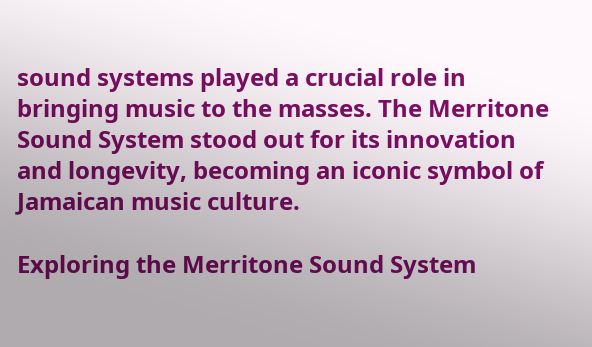sound systems played a crucial role in bringing music to the masses. The Merritone Sound System stood out for its innovation and longevity, becoming an iconic symbol of Jamaican music culture.

Exploring the Merritone Sound System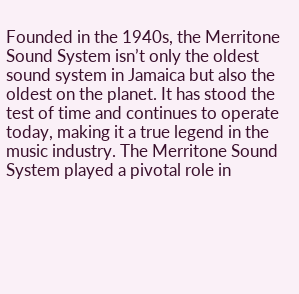Founded in the 1940s, the Merritone Sound System isn’t only the oldest sound system in Jamaica but also the oldest on the planet. It has stood the test of time and continues to operate today, making it a true legend in the music industry. The Merritone Sound System played a pivotal role in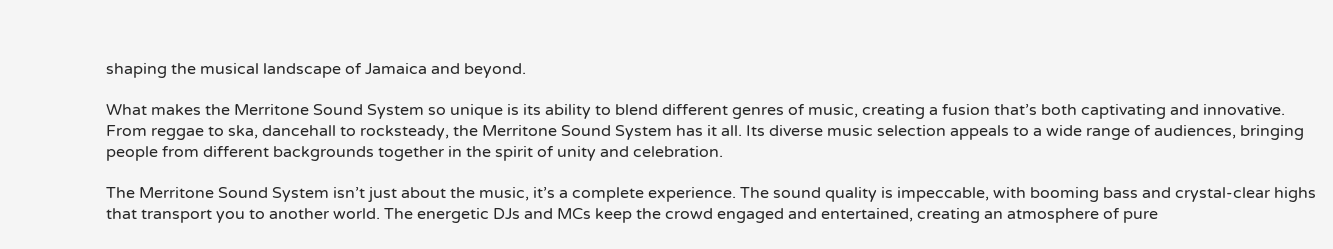shaping the musical landscape of Jamaica and beyond.

What makes the Merritone Sound System so unique is its ability to blend different genres of music, creating a fusion that’s both captivating and innovative. From reggae to ska, dancehall to rocksteady, the Merritone Sound System has it all. Its diverse music selection appeals to a wide range of audiences, bringing people from different backgrounds together in the spirit of unity and celebration.

The Merritone Sound System isn’t just about the music, it’s a complete experience. The sound quality is impeccable, with booming bass and crystal-clear highs that transport you to another world. The energetic DJs and MCs keep the crowd engaged and entertained, creating an atmosphere of pure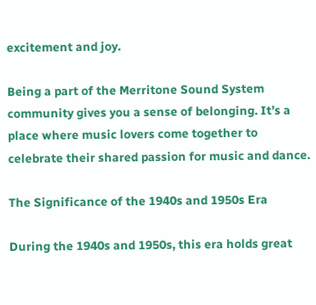excitement and joy.

Being a part of the Merritone Sound System community gives you a sense of belonging. It’s a place where music lovers come together to celebrate their shared passion for music and dance.

The Significance of the 1940s and 1950s Era

During the 1940s and 1950s, this era holds great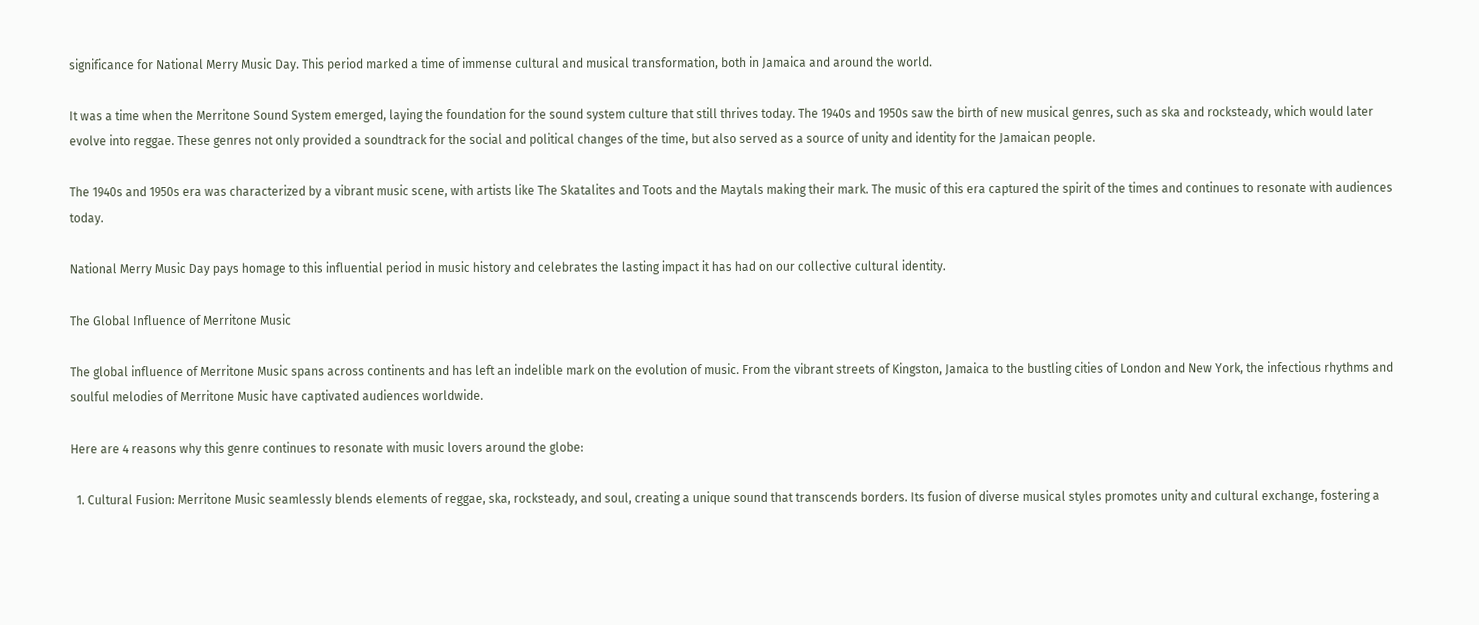significance for National Merry Music Day. This period marked a time of immense cultural and musical transformation, both in Jamaica and around the world.

It was a time when the Merritone Sound System emerged, laying the foundation for the sound system culture that still thrives today. The 1940s and 1950s saw the birth of new musical genres, such as ska and rocksteady, which would later evolve into reggae. These genres not only provided a soundtrack for the social and political changes of the time, but also served as a source of unity and identity for the Jamaican people.

The 1940s and 1950s era was characterized by a vibrant music scene, with artists like The Skatalites and Toots and the Maytals making their mark. The music of this era captured the spirit of the times and continues to resonate with audiences today.

National Merry Music Day pays homage to this influential period in music history and celebrates the lasting impact it has had on our collective cultural identity.

The Global Influence of Merritone Music

The global influence of Merritone Music spans across continents and has left an indelible mark on the evolution of music. From the vibrant streets of Kingston, Jamaica to the bustling cities of London and New York, the infectious rhythms and soulful melodies of Merritone Music have captivated audiences worldwide.

Here are 4 reasons why this genre continues to resonate with music lovers around the globe:

  1. Cultural Fusion: Merritone Music seamlessly blends elements of reggae, ska, rocksteady, and soul, creating a unique sound that transcends borders. Its fusion of diverse musical styles promotes unity and cultural exchange, fostering a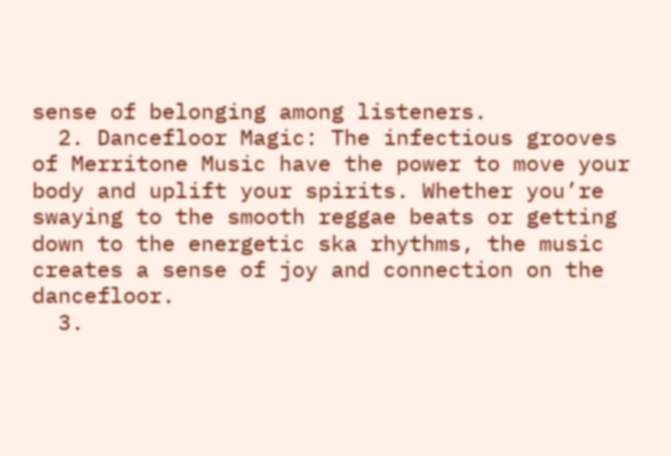sense of belonging among listeners.
  2. Dancefloor Magic: The infectious grooves of Merritone Music have the power to move your body and uplift your spirits. Whether you’re swaying to the smooth reggae beats or getting down to the energetic ska rhythms, the music creates a sense of joy and connection on the dancefloor.
  3.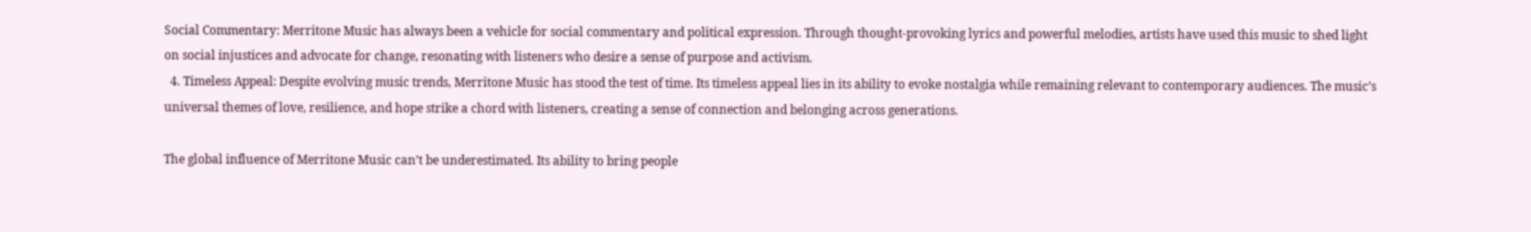Social Commentary: Merritone Music has always been a vehicle for social commentary and political expression. Through thought-provoking lyrics and powerful melodies, artists have used this music to shed light on social injustices and advocate for change, resonating with listeners who desire a sense of purpose and activism.
  4. Timeless Appeal: Despite evolving music trends, Merritone Music has stood the test of time. Its timeless appeal lies in its ability to evoke nostalgia while remaining relevant to contemporary audiences. The music’s universal themes of love, resilience, and hope strike a chord with listeners, creating a sense of connection and belonging across generations.

The global influence of Merritone Music can’t be underestimated. Its ability to bring people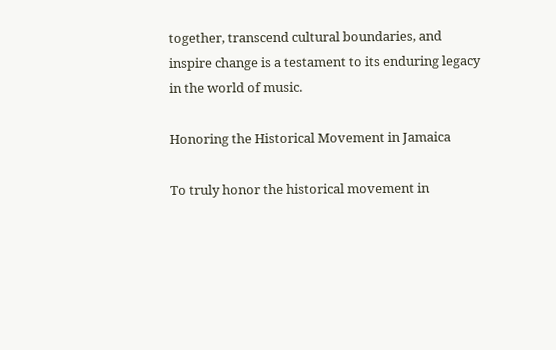together, transcend cultural boundaries, and inspire change is a testament to its enduring legacy in the world of music.

Honoring the Historical Movement in Jamaica

To truly honor the historical movement in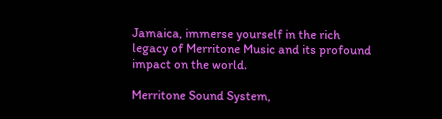Jamaica, immerse yourself in the rich legacy of Merritone Music and its profound impact on the world.

Merritone Sound System,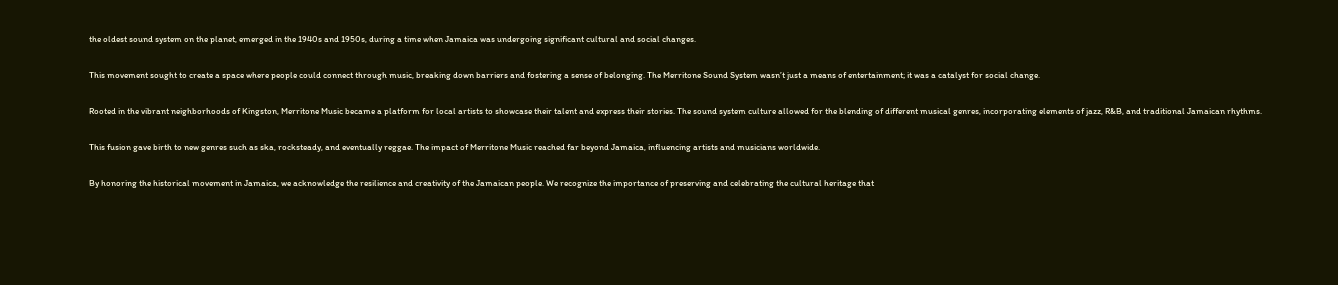the oldest sound system on the planet, emerged in the 1940s and 1950s, during a time when Jamaica was undergoing significant cultural and social changes.

This movement sought to create a space where people could connect through music, breaking down barriers and fostering a sense of belonging. The Merritone Sound System wasn’t just a means of entertainment; it was a catalyst for social change.

Rooted in the vibrant neighborhoods of Kingston, Merritone Music became a platform for local artists to showcase their talent and express their stories. The sound system culture allowed for the blending of different musical genres, incorporating elements of jazz, R&B, and traditional Jamaican rhythms.

This fusion gave birth to new genres such as ska, rocksteady, and eventually reggae. The impact of Merritone Music reached far beyond Jamaica, influencing artists and musicians worldwide.

By honoring the historical movement in Jamaica, we acknowledge the resilience and creativity of the Jamaican people. We recognize the importance of preserving and celebrating the cultural heritage that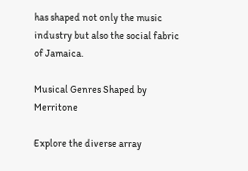has shaped not only the music industry but also the social fabric of Jamaica.

Musical Genres Shaped by Merritone

Explore the diverse array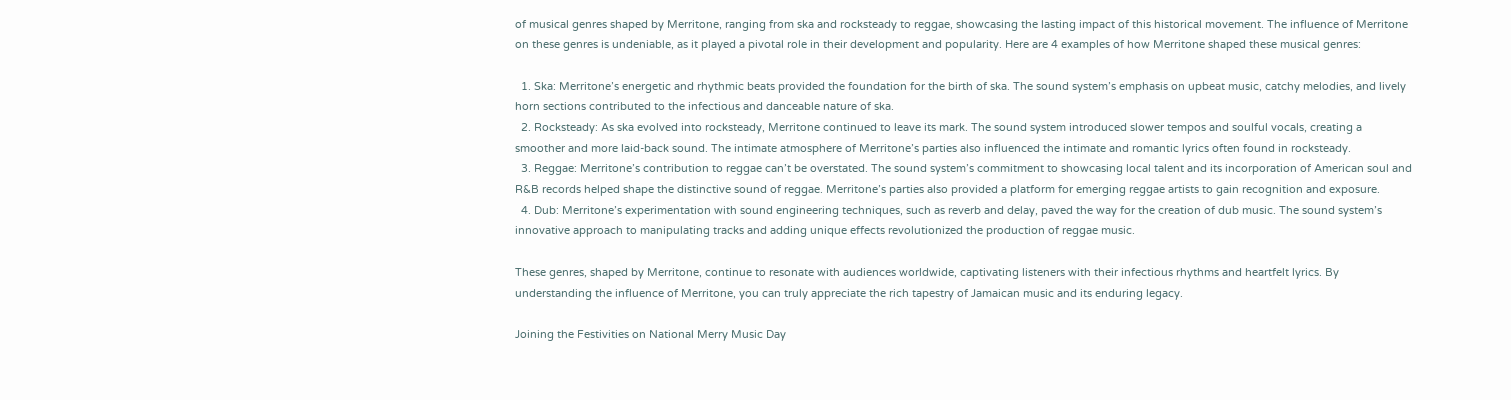of musical genres shaped by Merritone, ranging from ska and rocksteady to reggae, showcasing the lasting impact of this historical movement. The influence of Merritone on these genres is undeniable, as it played a pivotal role in their development and popularity. Here are 4 examples of how Merritone shaped these musical genres:

  1. Ska: Merritone’s energetic and rhythmic beats provided the foundation for the birth of ska. The sound system’s emphasis on upbeat music, catchy melodies, and lively horn sections contributed to the infectious and danceable nature of ska.
  2. Rocksteady: As ska evolved into rocksteady, Merritone continued to leave its mark. The sound system introduced slower tempos and soulful vocals, creating a smoother and more laid-back sound. The intimate atmosphere of Merritone’s parties also influenced the intimate and romantic lyrics often found in rocksteady.
  3. Reggae: Merritone’s contribution to reggae can’t be overstated. The sound system’s commitment to showcasing local talent and its incorporation of American soul and R&B records helped shape the distinctive sound of reggae. Merritone’s parties also provided a platform for emerging reggae artists to gain recognition and exposure.
  4. Dub: Merritone’s experimentation with sound engineering techniques, such as reverb and delay, paved the way for the creation of dub music. The sound system’s innovative approach to manipulating tracks and adding unique effects revolutionized the production of reggae music.

These genres, shaped by Merritone, continue to resonate with audiences worldwide, captivating listeners with their infectious rhythms and heartfelt lyrics. By understanding the influence of Merritone, you can truly appreciate the rich tapestry of Jamaican music and its enduring legacy.

Joining the Festivities on National Merry Music Day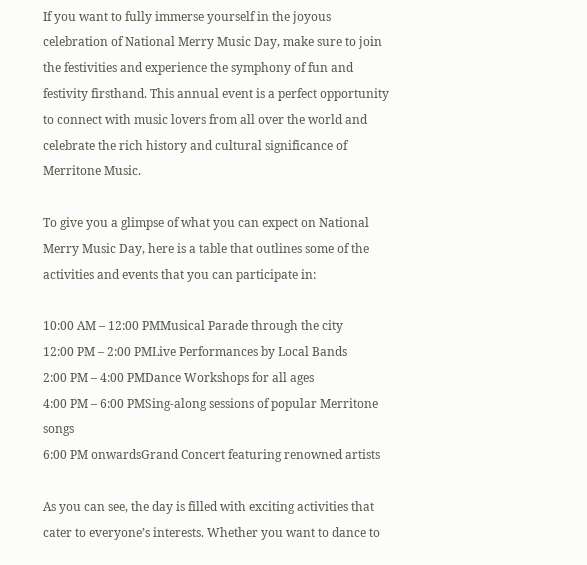If you want to fully immerse yourself in the joyous celebration of National Merry Music Day, make sure to join the festivities and experience the symphony of fun and festivity firsthand. This annual event is a perfect opportunity to connect with music lovers from all over the world and celebrate the rich history and cultural significance of Merritone Music.

To give you a glimpse of what you can expect on National Merry Music Day, here is a table that outlines some of the activities and events that you can participate in:

10:00 AM – 12:00 PMMusical Parade through the city
12:00 PM – 2:00 PMLive Performances by Local Bands
2:00 PM – 4:00 PMDance Workshops for all ages
4:00 PM – 6:00 PMSing-along sessions of popular Merritone songs
6:00 PM onwardsGrand Concert featuring renowned artists

As you can see, the day is filled with exciting activities that cater to everyone’s interests. Whether you want to dance to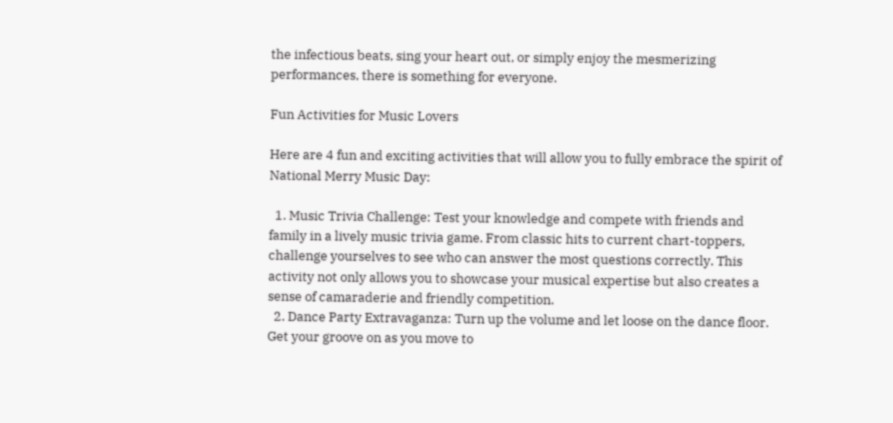the infectious beats, sing your heart out, or simply enjoy the mesmerizing performances, there is something for everyone.

Fun Activities for Music Lovers

Here are 4 fun and exciting activities that will allow you to fully embrace the spirit of National Merry Music Day:

  1. Music Trivia Challenge: Test your knowledge and compete with friends and family in a lively music trivia game. From classic hits to current chart-toppers, challenge yourselves to see who can answer the most questions correctly. This activity not only allows you to showcase your musical expertise but also creates a sense of camaraderie and friendly competition.
  2. Dance Party Extravaganza: Turn up the volume and let loose on the dance floor. Get your groove on as you move to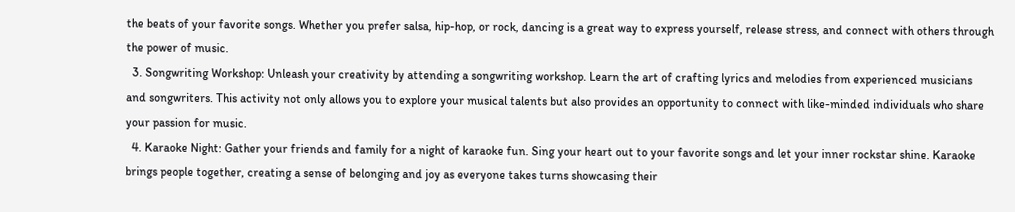the beats of your favorite songs. Whether you prefer salsa, hip-hop, or rock, dancing is a great way to express yourself, release stress, and connect with others through the power of music.
  3. Songwriting Workshop: Unleash your creativity by attending a songwriting workshop. Learn the art of crafting lyrics and melodies from experienced musicians and songwriters. This activity not only allows you to explore your musical talents but also provides an opportunity to connect with like-minded individuals who share your passion for music.
  4. Karaoke Night: Gather your friends and family for a night of karaoke fun. Sing your heart out to your favorite songs and let your inner rockstar shine. Karaoke brings people together, creating a sense of belonging and joy as everyone takes turns showcasing their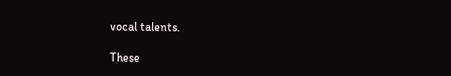vocal talents.

These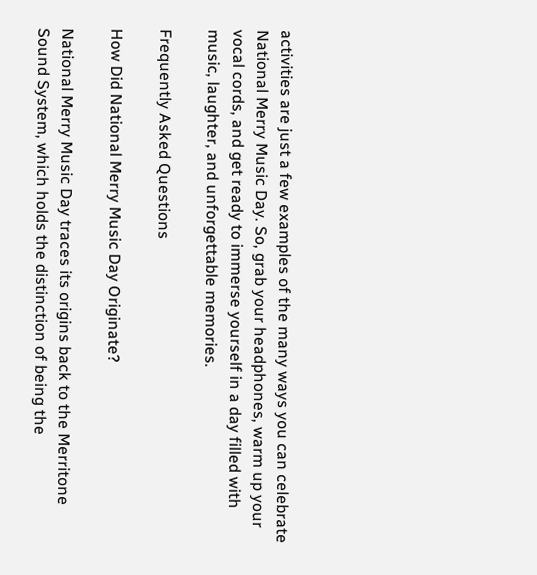activities are just a few examples of the many ways you can celebrate National Merry Music Day. So, grab your headphones, warm up your vocal cords, and get ready to immerse yourself in a day filled with music, laughter, and unforgettable memories.

Frequently Asked Questions

How Did National Merry Music Day Originate?

National Merry Music Day traces its origins back to the Merritone Sound System, which holds the distinction of being the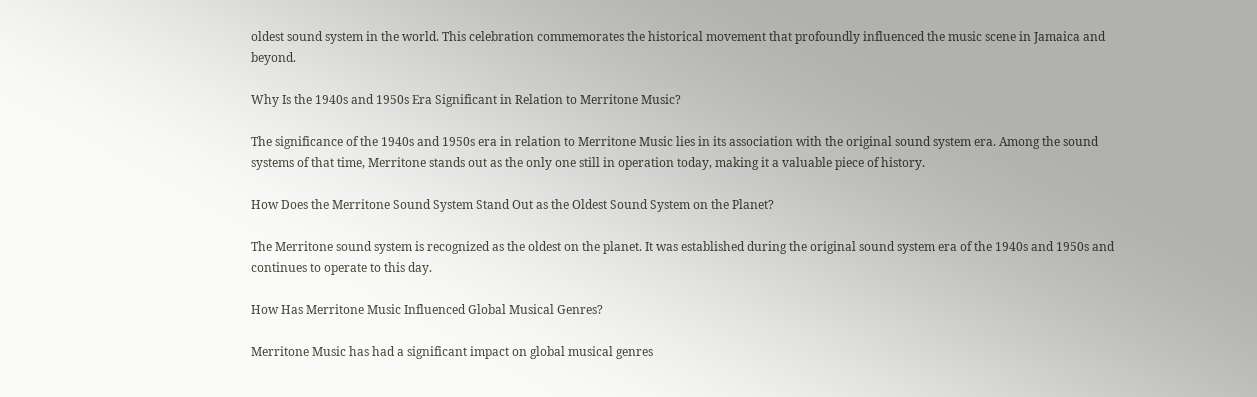oldest sound system in the world. This celebration commemorates the historical movement that profoundly influenced the music scene in Jamaica and beyond.

Why Is the 1940s and 1950s Era Significant in Relation to Merritone Music?

The significance of the 1940s and 1950s era in relation to Merritone Music lies in its association with the original sound system era. Among the sound systems of that time, Merritone stands out as the only one still in operation today, making it a valuable piece of history.

How Does the Merritone Sound System Stand Out as the Oldest Sound System on the Planet?

The Merritone sound system is recognized as the oldest on the planet. It was established during the original sound system era of the 1940s and 1950s and continues to operate to this day.

How Has Merritone Music Influenced Global Musical Genres?

Merritone Music has had a significant impact on global musical genres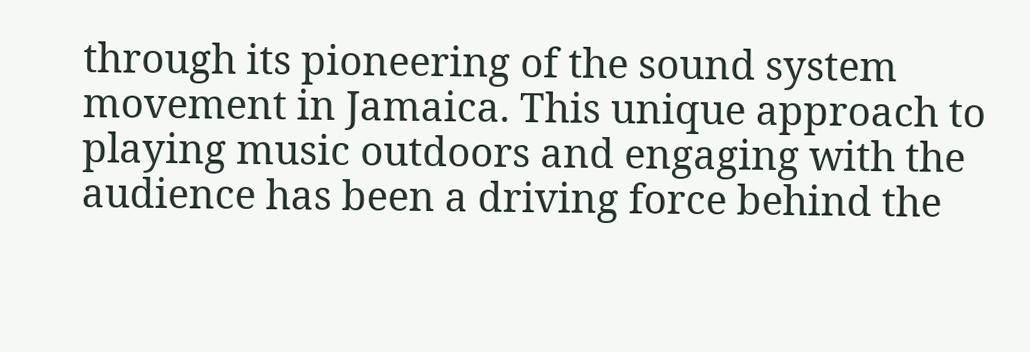through its pioneering of the sound system movement in Jamaica. This unique approach to playing music outdoors and engaging with the audience has been a driving force behind the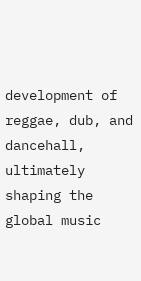development of reggae, dub, and dancehall, ultimately shaping the global music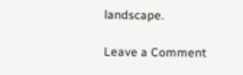landscape.

Leave a Comment